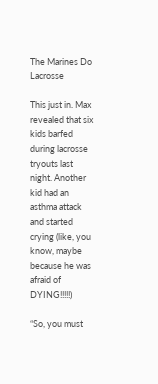The Marines Do Lacrosse

This just in. Max revealed that six kids barfed during lacrosse tryouts last night. Another kid had an asthma attack and started crying (like, you know, maybe because he was afraid of DYING!!!!!)

“So, you must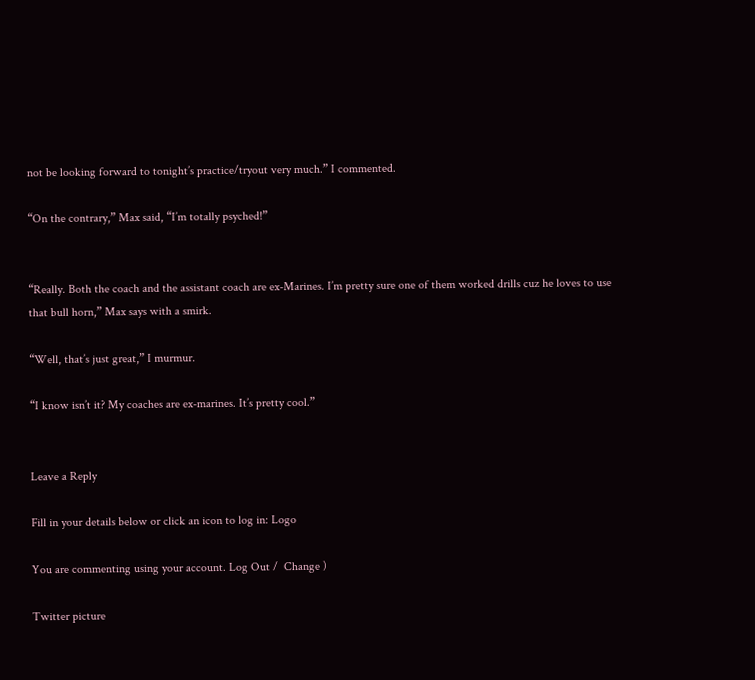not be looking forward to tonight’s practice/tryout very much.” I commented.

“On the contrary,” Max said, “I’m totally psyched!”


“Really. Both the coach and the assistant coach are ex-Marines. I’m pretty sure one of them worked drills cuz he loves to use that bull horn,” Max says with a smirk.

“Well, that’s just great,” I murmur.

“I know isn’t it? My coaches are ex-marines. It’s pretty cool.”


Leave a Reply

Fill in your details below or click an icon to log in: Logo

You are commenting using your account. Log Out /  Change )

Twitter picture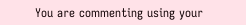You are commenting using your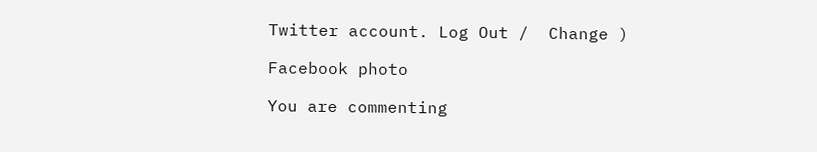Twitter account. Log Out /  Change )

Facebook photo

You are commenting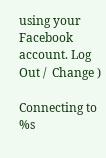using your Facebook account. Log Out /  Change )

Connecting to %s